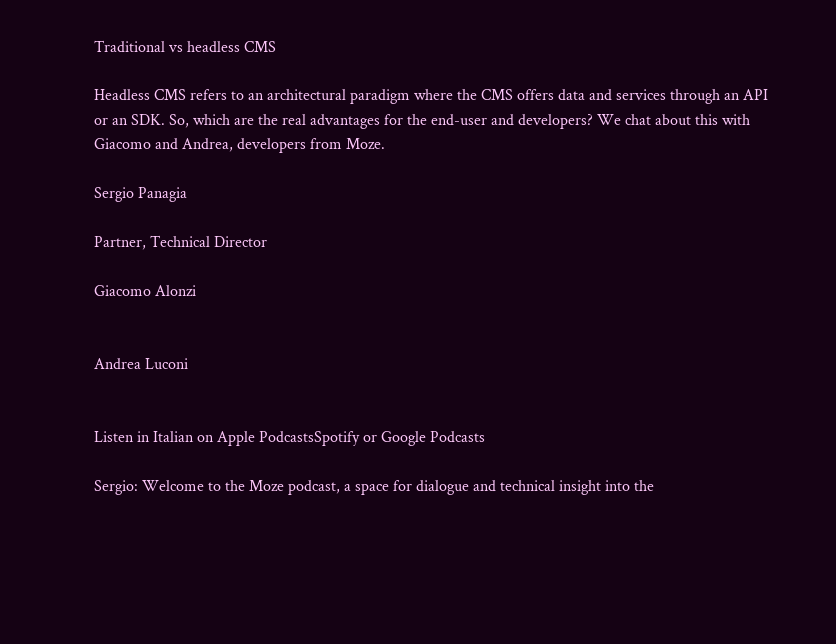Traditional vs headless CMS

Headless CMS refers to an architectural paradigm where the CMS offers data and services through an API or an SDK. So, which are the real advantages for the end-user and developers? We chat about this with Giacomo and Andrea, developers from Moze.

Sergio Panagia

Partner, Technical Director

Giacomo Alonzi


Andrea Luconi


Listen in Italian on Apple PodcastsSpotify or Google Podcasts

Sergio: Welcome to the Moze podcast, a space for dialogue and technical insight into the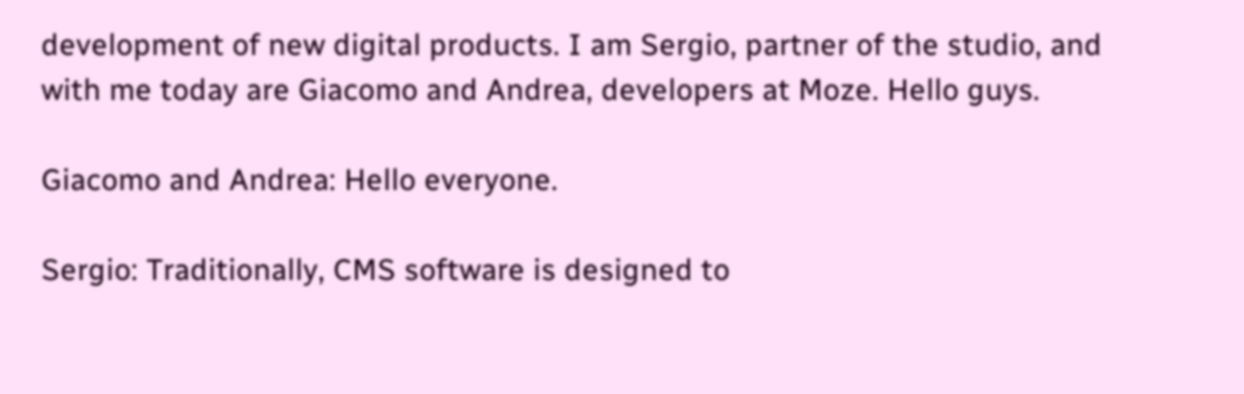development of new digital products. I am Sergio, partner of the studio, and with me today are Giacomo and Andrea, developers at Moze. Hello guys.

Giacomo and Andrea: Hello everyone.

Sergio: Traditionally, CMS software is designed to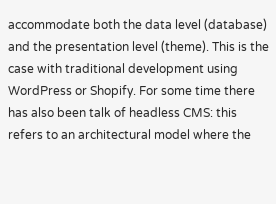accommodate both the data level (database) and the presentation level (theme). This is the case with traditional development using WordPress or Shopify. For some time there has also been talk of headless CMS: this refers to an architectural model where the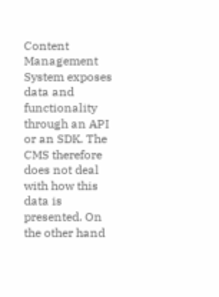Content Management System exposes data and functionality through an API or an SDK. The CMS therefore does not deal with how this data is presented. On the other hand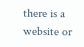there is a website or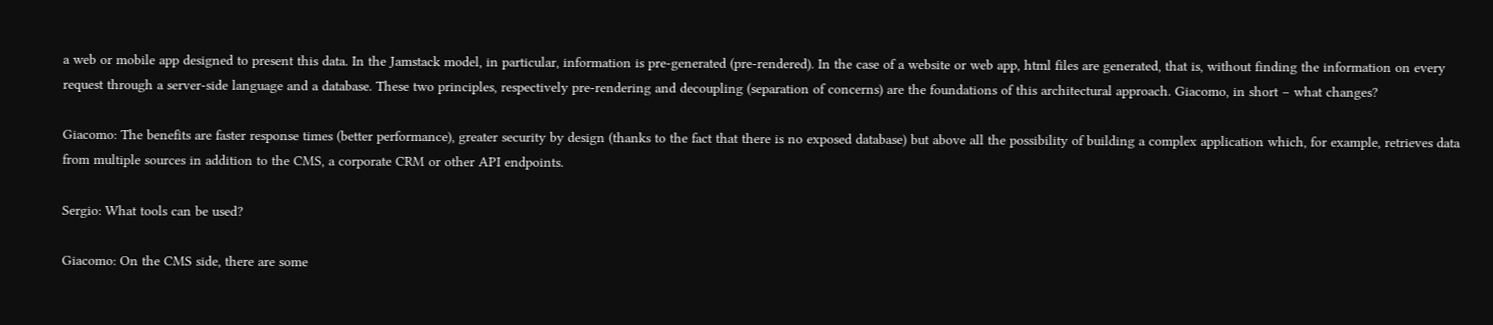a web or mobile app designed to present this data. In the Jamstack model, in particular, information is pre-generated (pre-rendered). In the case of a website or web app, html files are generated, that is, without finding the information on every request through a server-side language and a database. These two principles, respectively pre-rendering and decoupling (separation of concerns) are the foundations of this architectural approach. Giacomo, in short – what changes?

Giacomo: The benefits are faster response times (better performance), greater security by design (thanks to the fact that there is no exposed database) but above all the possibility of building a complex application which, for example, retrieves data from multiple sources in addition to the CMS, a corporate CRM or other API endpoints.

Sergio: What tools can be used?

Giacomo: On the CMS side, there are some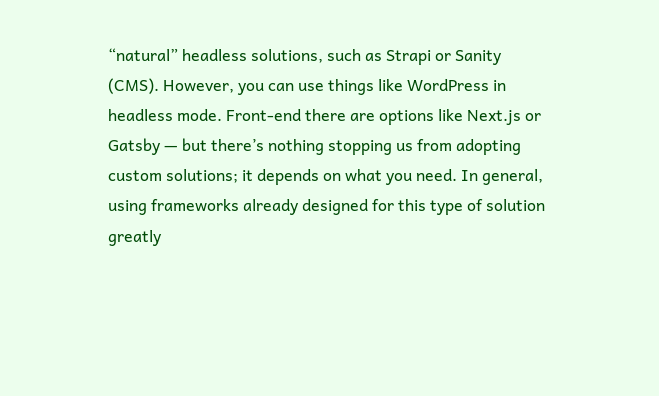“natural” headless solutions, such as Strapi or Sanity (CMS). However, you can use things like WordPress in headless mode. Front-end there are options like Next.js or Gatsby — but there’s nothing stopping us from adopting custom solutions; it depends on what you need. In general, using frameworks already designed for this type of solution greatly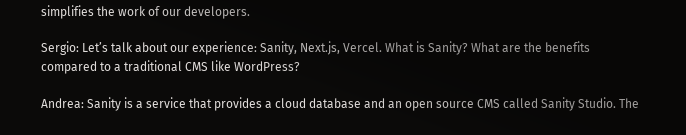simplifies the work of our developers.

Sergio: Let’s talk about our experience: Sanity, Next.js, Vercel. What is Sanity? What are the benefits compared to a traditional CMS like WordPress?

Andrea: Sanity is a service that provides a cloud database and an open source CMS called Sanity Studio. The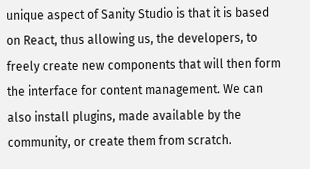unique aspect of Sanity Studio is that it is based on React, thus allowing us, the developers, to freely create new components that will then form the interface for content management. We can also install plugins, made available by the community, or create them from scratch.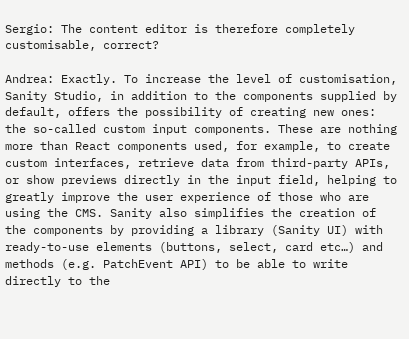Sergio: The content editor is therefore completely customisable, correct?

Andrea: Exactly. To increase the level of customisation, Sanity Studio, in addition to the components supplied by default, offers the possibility of creating new ones: the so-called custom input components. These are nothing more than React components used, for example, to create custom interfaces, retrieve data from third-party APIs, or show previews directly in the input field, helping to greatly improve the user experience of those who are using the CMS. Sanity also simplifies the creation of the components by providing a library (Sanity UI) with ready-to-use elements (buttons, select, card etc…) and methods (e.g. PatchEvent API) to be able to write directly to the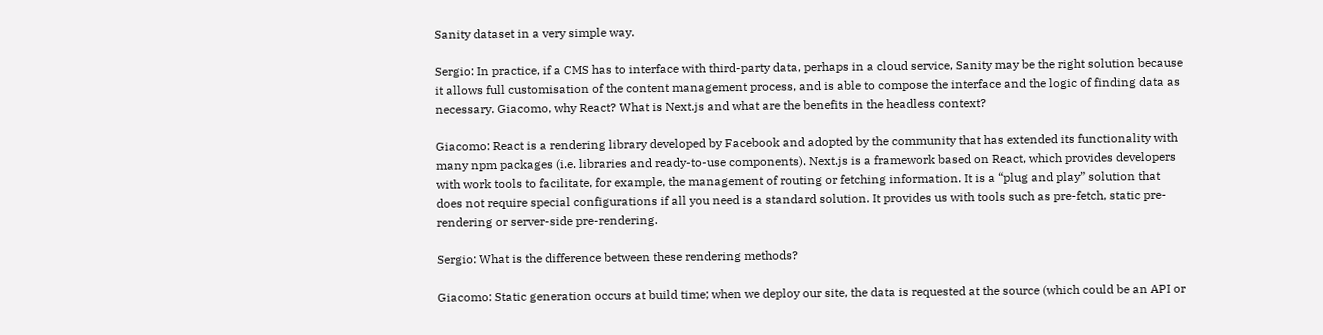Sanity dataset in a very simple way.

Sergio: In practice, if a CMS has to interface with third-party data, perhaps in a cloud service, Sanity may be the right solution because it allows full customisation of the content management process, and is able to compose the interface and the logic of finding data as necessary. Giacomo, why React? What is Next.js and what are the benefits in the headless context?

Giacomo: React is a rendering library developed by Facebook and adopted by the community that has extended its functionality with many npm packages (i.e. libraries and ready-to-use components). Next.js is a framework based on React, which provides developers with work tools to facilitate, for example, the management of routing or fetching information. It is a “plug and play” solution that does not require special configurations if all you need is a standard solution. It provides us with tools such as pre-fetch, static pre-rendering or server-side pre-rendering.

Sergio: What is the difference between these rendering methods?

Giacomo: Static generation occurs at build time; when we deploy our site, the data is requested at the source (which could be an API or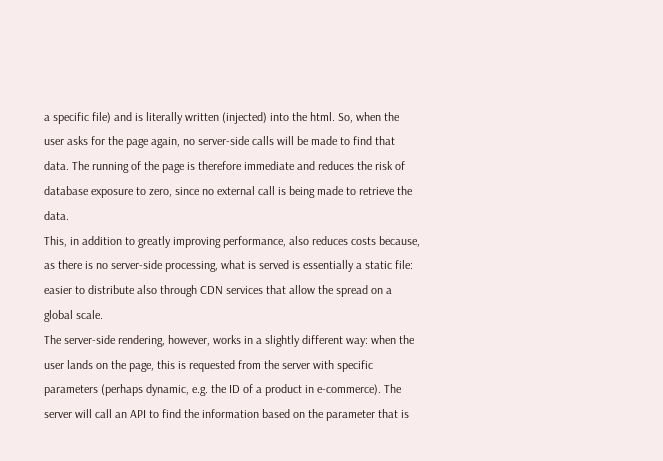a specific file) and is literally written (injected) into the html. So, when the user asks for the page again, no server-side calls will be made to find that data. The running of the page is therefore immediate and reduces the risk of database exposure to zero, since no external call is being made to retrieve the data.
This, in addition to greatly improving performance, also reduces costs because, as there is no server-side processing, what is served is essentially a static file: easier to distribute also through CDN services that allow the spread on a global scale.
The server-side rendering, however, works in a slightly different way: when the user lands on the page, this is requested from the server with specific parameters (perhaps dynamic, e.g. the ID of a product in e-commerce). The server will call an API to find the information based on the parameter that is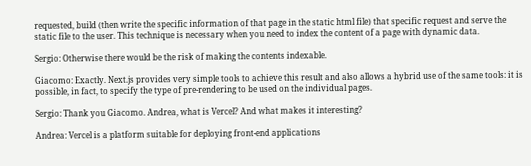requested, build (then write the specific information of that page in the static html file) that specific request and serve the static file to the user. This technique is necessary when you need to index the content of a page with dynamic data.

Sergio: Otherwise there would be the risk of making the contents indexable.

Giacomo: Exactly. Next.js provides very simple tools to achieve this result and also allows a hybrid use of the same tools: it is possible, in fact, to specify the type of pre-rendering to be used on the individual pages.

Sergio: Thank you Giacomo. Andrea, what is Vercel? And what makes it interesting?

Andrea: Vercel is a platform suitable for deploying front-end applications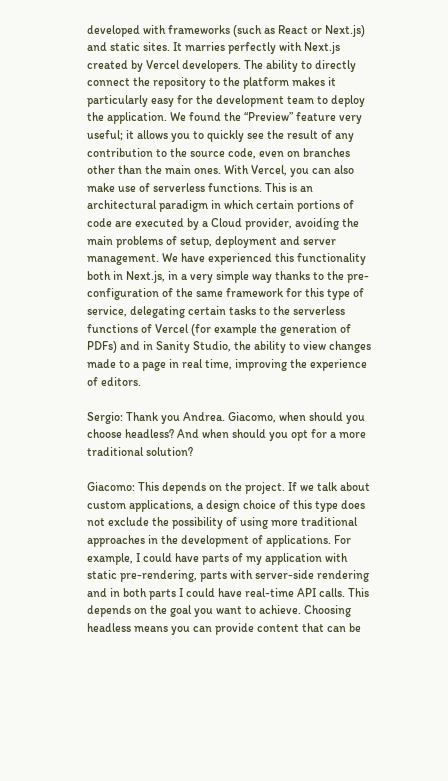developed with frameworks (such as React or Next.js) and static sites. It marries perfectly with Next.js created by Vercel developers. The ability to directly connect the repository to the platform makes it particularly easy for the development team to deploy the application. We found the “Preview” feature very useful; it allows you to quickly see the result of any contribution to the source code, even on branches other than the main ones. With Vercel, you can also make use of serverless functions. This is an architectural paradigm in which certain portions of code are executed by a Cloud provider, avoiding the main problems of setup, deployment and server management. We have experienced this functionality both in Next.js, in a very simple way thanks to the pre-configuration of the same framework for this type of service, delegating certain tasks to the serverless functions of Vercel (for example the generation of PDFs) and in Sanity Studio, the ability to view changes made to a page in real time, improving the experience of editors.

Sergio: Thank you Andrea. Giacomo, when should you choose headless? And when should you opt for a more traditional solution?

Giacomo: This depends on the project. If we talk about custom applications, a design choice of this type does not exclude the possibility of using more traditional approaches in the development of applications. For example, I could have parts of my application with static pre-rendering, parts with server-side rendering and in both parts I could have real-time API calls. This depends on the goal you want to achieve. Choosing headless means you can provide content that can be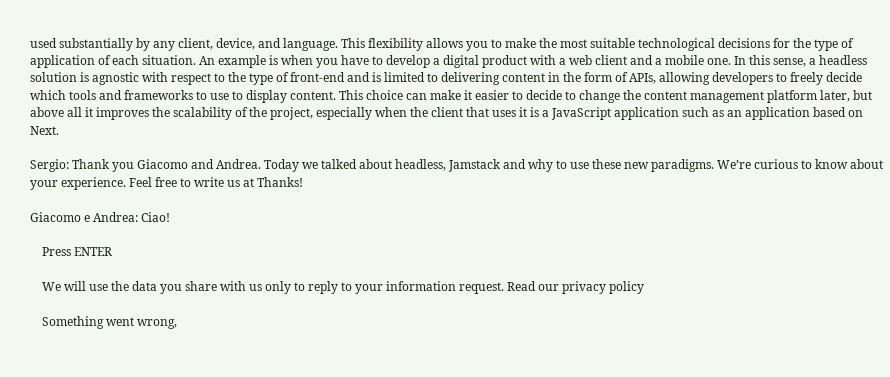used substantially by any client, device, and language. This flexibility allows you to make the most suitable technological decisions for the type of application of each situation. An example is when you have to develop a digital product with a web client and a mobile one. In this sense, a headless solution is agnostic with respect to the type of front-end and is limited to delivering content in the form of APIs, allowing developers to freely decide which tools and frameworks to use to display content. This choice can make it easier to decide to change the content management platform later, but above all it improves the scalability of the project, especially when the client that uses it is a JavaScript application such as an application based on Next.

Sergio: Thank you Giacomo and Andrea. Today we talked about headless, Jamstack and why to use these new paradigms. We’re curious to know about your experience. Feel free to write us at Thanks!

Giacomo e Andrea: Ciao!

    Press ENTER

    We will use the data you share with us only to reply to your information request. Read our privacy policy

    Something went wrong,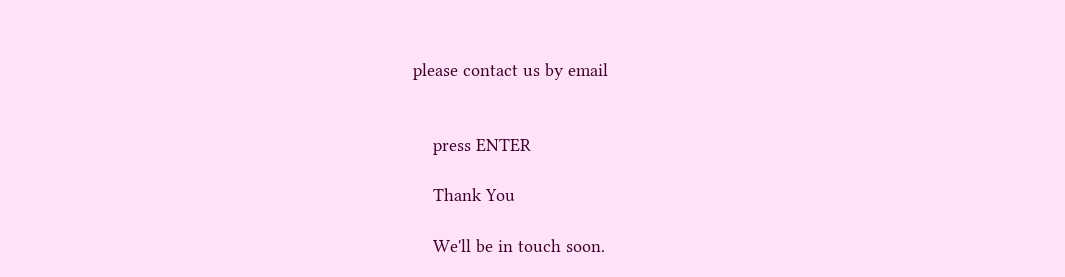please contact us by email


    press ENTER

    Thank You

    We'll be in touch soon.